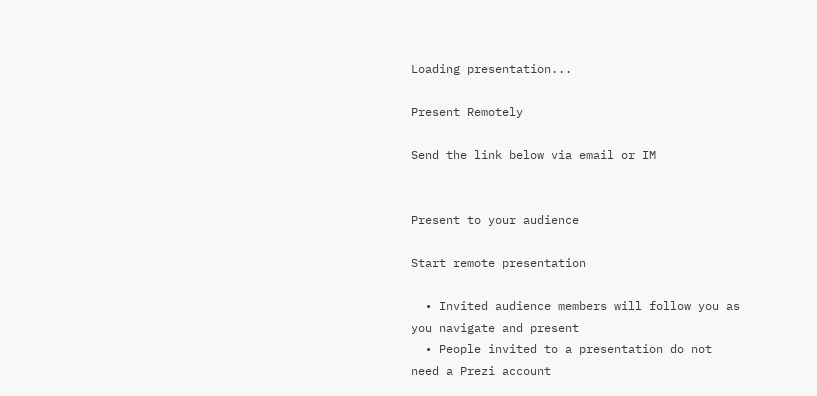Loading presentation...

Present Remotely

Send the link below via email or IM


Present to your audience

Start remote presentation

  • Invited audience members will follow you as you navigate and present
  • People invited to a presentation do not need a Prezi account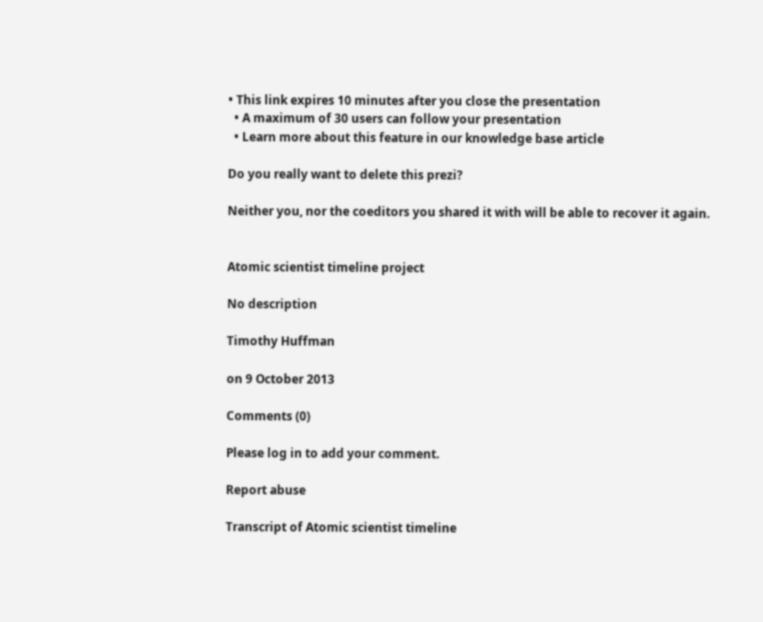• This link expires 10 minutes after you close the presentation
  • A maximum of 30 users can follow your presentation
  • Learn more about this feature in our knowledge base article

Do you really want to delete this prezi?

Neither you, nor the coeditors you shared it with will be able to recover it again.


Atomic scientist timeline project

No description

Timothy Huffman

on 9 October 2013

Comments (0)

Please log in to add your comment.

Report abuse

Transcript of Atomic scientist timeline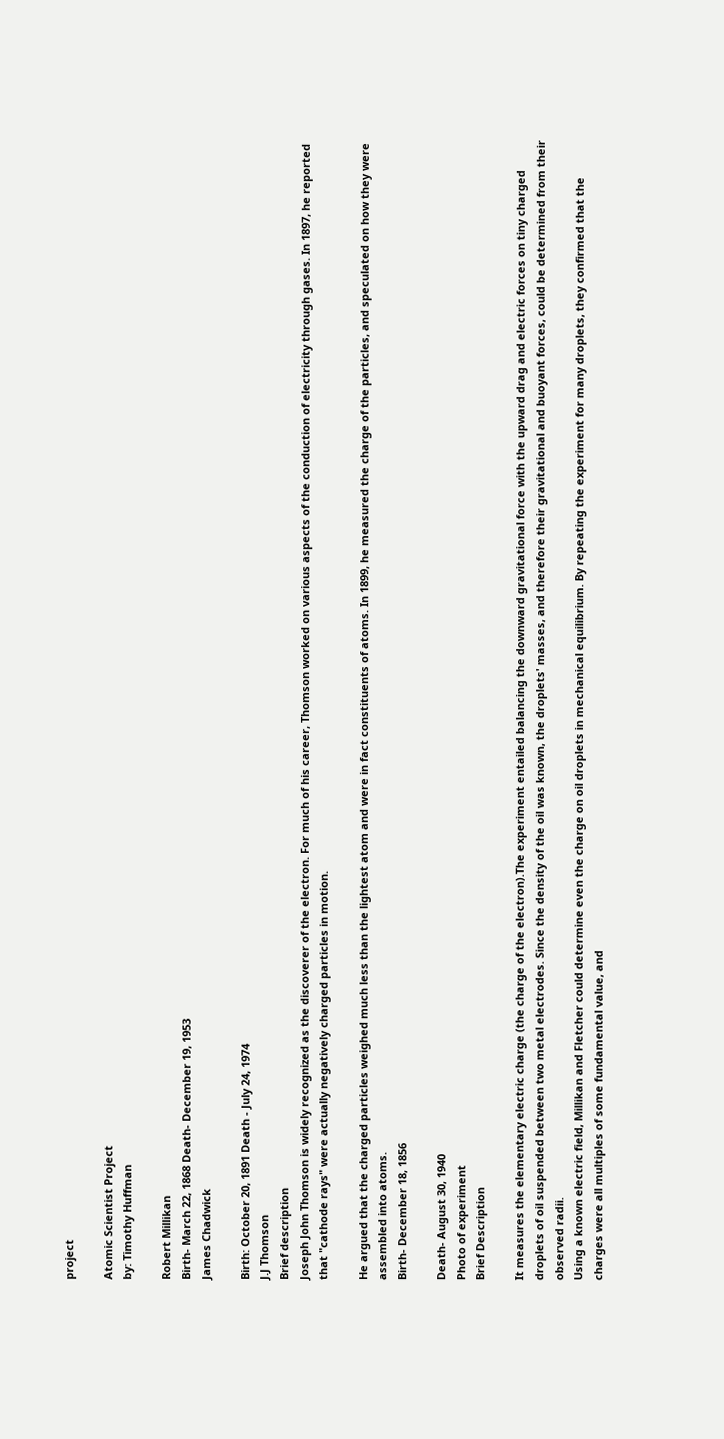project

Atomic Scientist Project
by: Timothy Huffman

Robert Millikan
Birth- March 22, 1868 Death- December 19, 1953
James Chadwick

Birth: October 20, 1891 Death - July 24, 1974
J.J Thomson
Brief description
Joseph John Thomson is widely recognized as the discoverer of the electron. For much of his career, Thomson worked on various aspects of the conduction of electricity through gases. In 1897, he reported that "cathode rays" were actually negatively charged particles in motion.

He argued that the charged particles weighed much less than the lightest atom and were in fact constituents of atoms. In 1899, he measured the charge of the particles, and speculated on how they were assembled into atoms.
Birth- December 18, 1856

Death- August 30, 1940
Photo of experiment
Brief Description

It measures the elementary electric charge (the charge of the electron).The experiment entailed balancing the downward gravitational force with the upward drag and electric forces on tiny charged droplets of oil suspended between two metal electrodes. Since the density of the oil was known, the droplets' masses, and therefore their gravitational and buoyant forces, could be determined from their observed radii.
Using a known electric field, Millikan and Fletcher could determine even the charge on oil droplets in mechanical equilibrium. By repeating the experiment for many droplets, they confirmed that the charges were all multiples of some fundamental value, and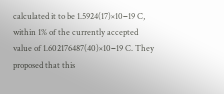calculated it to be 1.5924(17)×10−19 C, within 1% of the currently accepted value of 1.602176487(40)×10−19 C. They proposed that this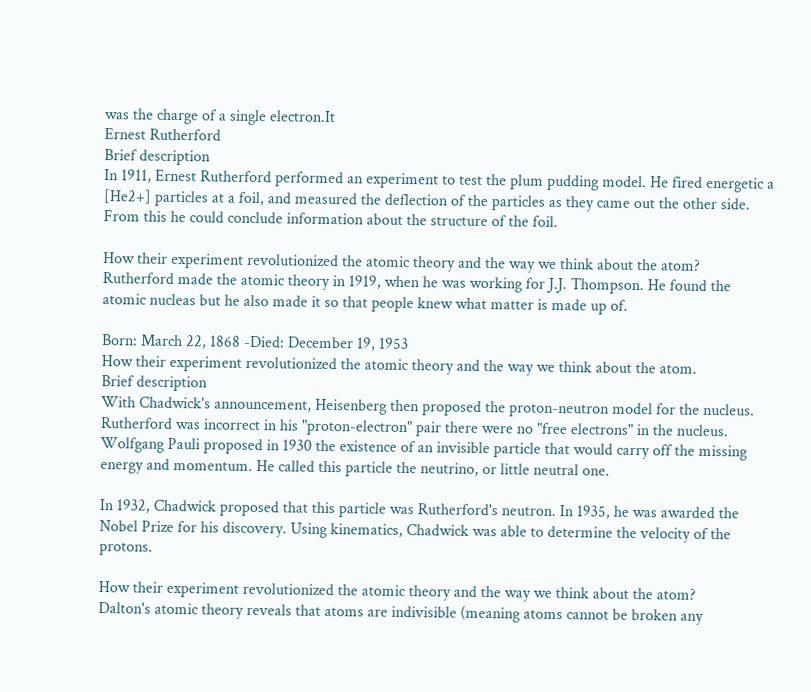was the charge of a single electron.It
Ernest Rutherford
Brief description
In 1911, Ernest Rutherford performed an experiment to test the plum pudding model. He fired energetic a [He2+] particles at a foil, and measured the deflection of the particles as they came out the other side. From this he could conclude information about the structure of the foil.

How their experiment revolutionized the atomic theory and the way we think about the atom?
Rutherford made the atomic theory in 1919, when he was working for J.J. Thompson. He found the atomic nucleas but he also made it so that people knew what matter is made up of.

Born: March 22, 1868 -Died: December 19, 1953
How their experiment revolutionized the atomic theory and the way we think about the atom.
Brief description
With Chadwick's announcement, Heisenberg then proposed the proton-neutron model for the nucleus. Rutherford was incorrect in his "proton-electron" pair there were no "free electrons" in the nucleus. Wolfgang Pauli proposed in 1930 the existence of an invisible particle that would carry off the missing energy and momentum. He called this particle the neutrino, or little neutral one.

In 1932, Chadwick proposed that this particle was Rutherford's neutron. In 1935, he was awarded the Nobel Prize for his discovery. Using kinematics, Chadwick was able to determine the velocity of the protons.

How their experiment revolutionized the atomic theory and the way we think about the atom?
Dalton's atomic theory reveals that atoms are indivisible (meaning atoms cannot be broken any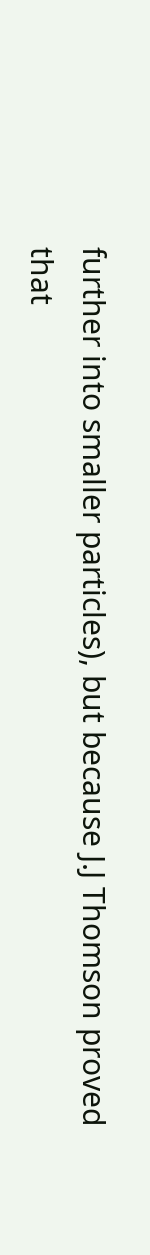further into smaller particles), but because J.J Thomson proved that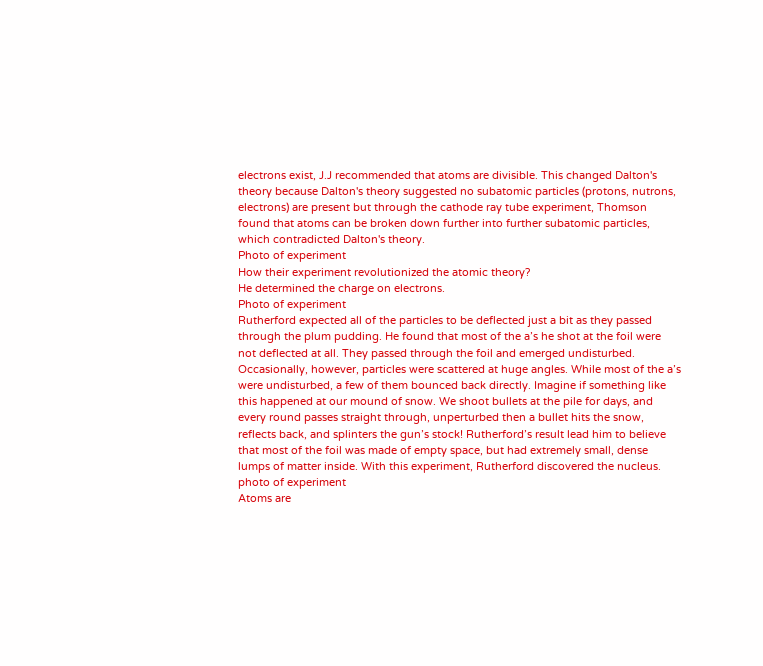electrons exist, J.J recommended that atoms are divisible. This changed Dalton's theory because Dalton's theory suggested no subatomic particles (protons, nutrons, electrons) are present but through the cathode ray tube experiment, Thomson found that atoms can be broken down further into further subatomic particles, which contradicted Dalton's theory.
Photo of experiment
How their experiment revolutionized the atomic theory?
He determined the charge on electrons.
Photo of experiment
Rutherford expected all of the particles to be deflected just a bit as they passed through the plum pudding. He found that most of the a’s he shot at the foil were not deflected at all. They passed through the foil and emerged undisturbed. Occasionally, however, particles were scattered at huge angles. While most of the a’s were undisturbed, a few of them bounced back directly. Imagine if something like this happened at our mound of snow. We shoot bullets at the pile for days, and every round passes straight through, unperturbed then a bullet hits the snow, reflects back, and splinters the gun’s stock! Rutherford’s result lead him to believe that most of the foil was made of empty space, but had extremely small, dense lumps of matter inside. With this experiment, Rutherford discovered the nucleus.
photo of experiment
Atoms are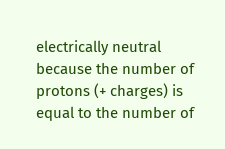electrically neutral because the number of protons (+ charges) is equal to the number of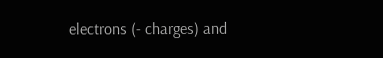electrons (- charges) and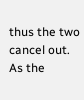thus the two cancel out. As the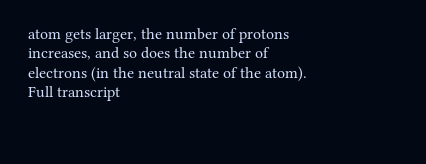atom gets larger, the number of protons increases, and so does the number of electrons (in the neutral state of the atom).
Full transcript